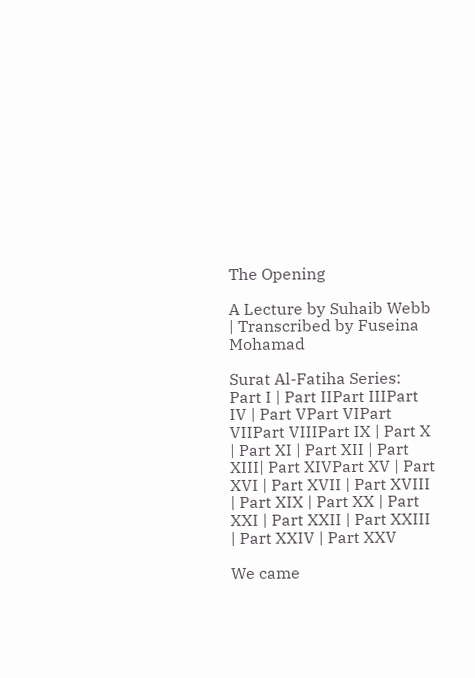The Opening

A Lecture by Suhaib Webb | Transcribed by Fuseina Mohamad

Surat Al-Fatiha Series: Part I | Part IIPart IIIPart IV | Part VPart VIPart VIIPart VIIIPart IX | Part X | Part XI | Part XII | Part XIII| Part XIVPart XV | Part XVI | Part XVII | Part XVIII | Part XIX | Part XX | Part XXI | Part XXII | Part XXIII | Part XXIV | Part XXV

We came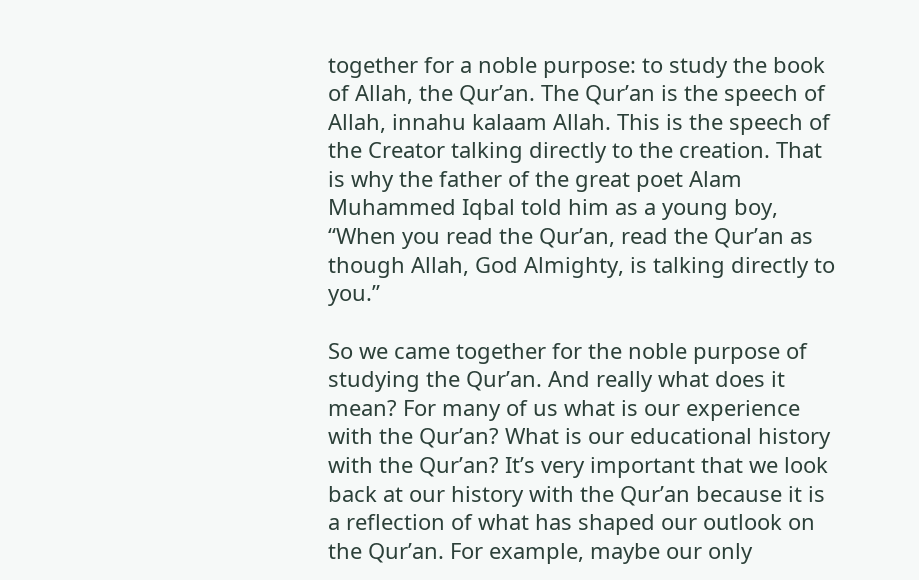together for a noble purpose: to study the book of Allah, the Qur’an. The Qur’an is the speech of Allah, innahu kalaam Allah. This is the speech of the Creator talking directly to the creation. That is why the father of the great poet Alam Muhammed Iqbal told him as a young boy, “When you read the Qur’an, read the Qur’an as though Allah, God Almighty, is talking directly to you.”

So we came together for the noble purpose of studying the Qur’an. And really what does it mean? For many of us what is our experience with the Qur’an? What is our educational history with the Qur’an? It’s very important that we look back at our history with the Qur’an because it is a reflection of what has shaped our outlook on the Qur’an. For example, maybe our only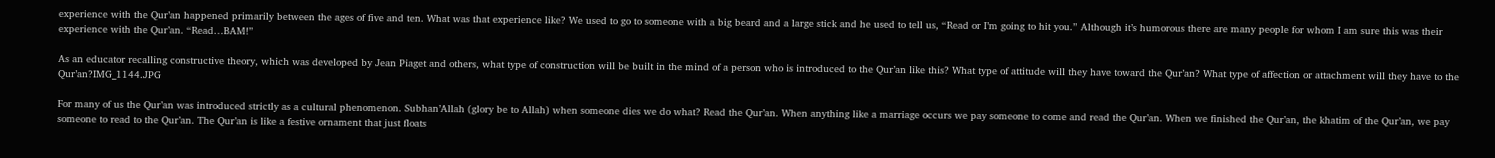experience with the Qur’an happened primarily between the ages of five and ten. What was that experience like? We used to go to someone with a big beard and a large stick and he used to tell us, “Read or I’m going to hit you.” Although it’s humorous there are many people for whom I am sure this was their experience with the Qur’an. “Read…BAM!”

As an educator recalling constructive theory, which was developed by Jean Piaget and others, what type of construction will be built in the mind of a person who is introduced to the Qur’an like this? What type of attitude will they have toward the Qur’an? What type of affection or attachment will they have to the Qur’an?IMG_1144.JPG

For many of us the Qur’an was introduced strictly as a cultural phenomenon. Subhan’Allah (glory be to Allah) when someone dies we do what? Read the Qur’an. When anything like a marriage occurs we pay someone to come and read the Qur’an. When we finished the Qur’an, the khatim of the Qur’an, we pay someone to read to the Qur’an. The Qur’an is like a festive ornament that just floats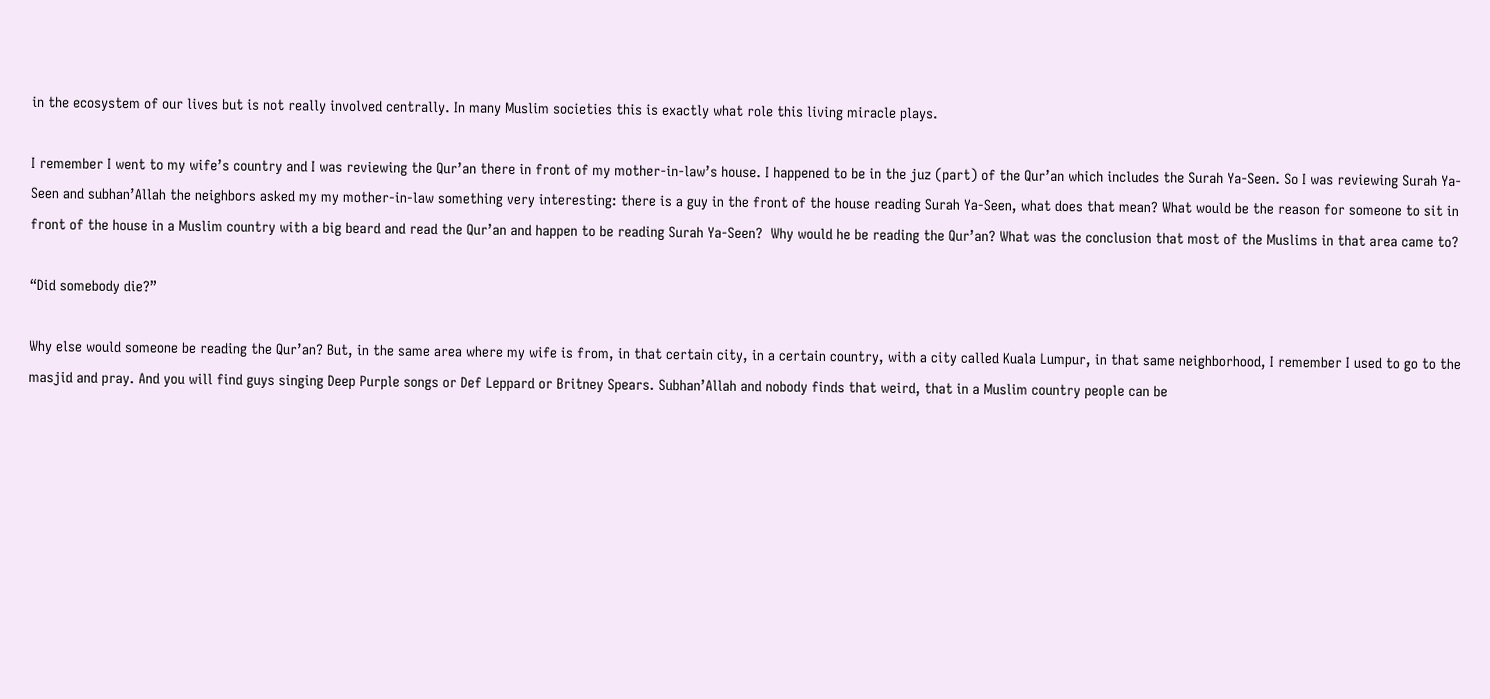in the ecosystem of our lives but is not really involved centrally. In many Muslim societies this is exactly what role this living miracle plays.

I remember I went to my wife’s country and I was reviewing the Qur’an there in front of my mother-in-law’s house. I happened to be in the juz (part) of the Qur’an which includes the Surah Ya-Seen. So I was reviewing Surah Ya-Seen and subhan’Allah the neighbors asked my my mother-in-law something very interesting: there is a guy in the front of the house reading Surah Ya-Seen, what does that mean? What would be the reason for someone to sit in front of the house in a Muslim country with a big beard and read the Qur’an and happen to be reading Surah Ya-Seen?  Why would he be reading the Qur’an? What was the conclusion that most of the Muslims in that area came to?

“Did somebody die?”

Why else would someone be reading the Qur’an? But, in the same area where my wife is from, in that certain city, in a certain country, with a city called Kuala Lumpur, in that same neighborhood, I remember I used to go to the masjid and pray. And you will find guys singing Deep Purple songs or Def Leppard or Britney Spears. Subhan’Allah and nobody finds that weird, that in a Muslim country people can be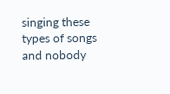singing these types of songs and nobody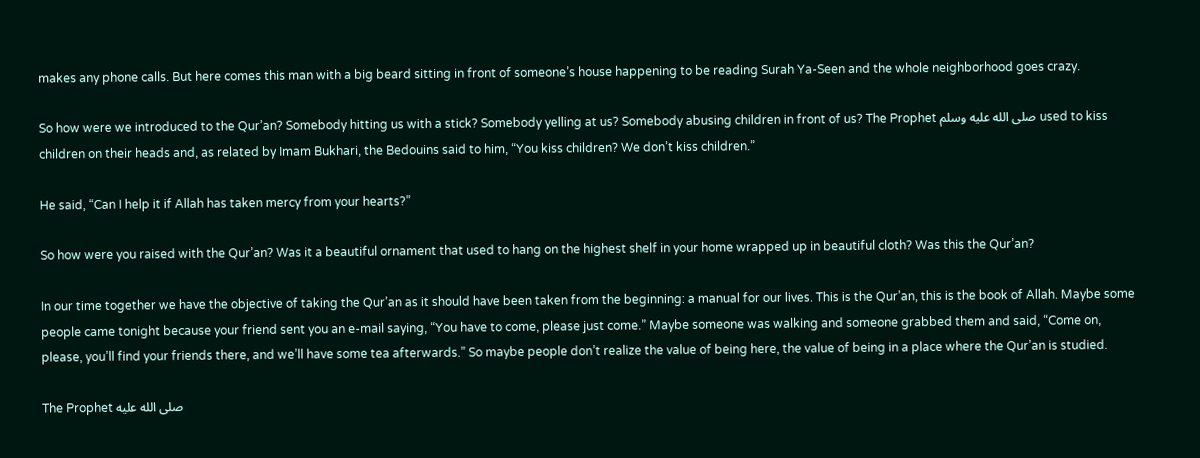makes any phone calls. But here comes this man with a big beard sitting in front of someone’s house happening to be reading Surah Ya-Seen and the whole neighborhood goes crazy.

So how were we introduced to the Qur’an? Somebody hitting us with a stick? Somebody yelling at us? Somebody abusing children in front of us? The Prophet صلى الله عليه وسلم used to kiss children on their heads and, as related by Imam Bukhari, the Bedouins said to him, “You kiss children? We don’t kiss children.”

He said, “Can I help it if Allah has taken mercy from your hearts?”

So how were you raised with the Qur’an? Was it a beautiful ornament that used to hang on the highest shelf in your home wrapped up in beautiful cloth? Was this the Qur’an?

In our time together we have the objective of taking the Qur’an as it should have been taken from the beginning: a manual for our lives. This is the Qur’an, this is the book of Allah. Maybe some people came tonight because your friend sent you an e-mail saying, “You have to come, please just come.” Maybe someone was walking and someone grabbed them and said, “Come on, please, you’ll find your friends there, and we’ll have some tea afterwards.” So maybe people don’t realize the value of being here, the value of being in a place where the Qur’an is studied.

The Prophet صلى الله عليه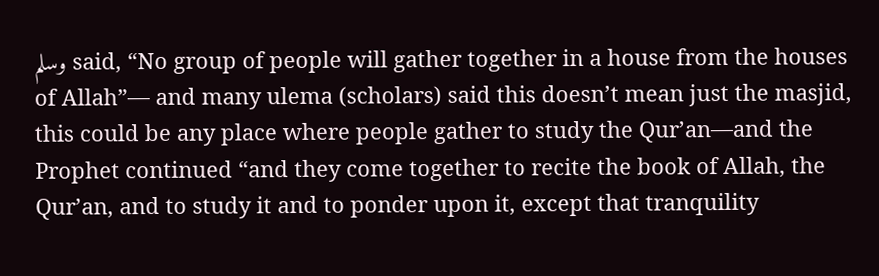وسلم said, “No group of people will gather together in a house from the houses of Allah”— and many ulema (scholars) said this doesn’t mean just the masjid, this could be any place where people gather to study the Qur’an—and the Prophet continued “and they come together to recite the book of Allah, the Qur’an, and to study it and to ponder upon it, except that tranquility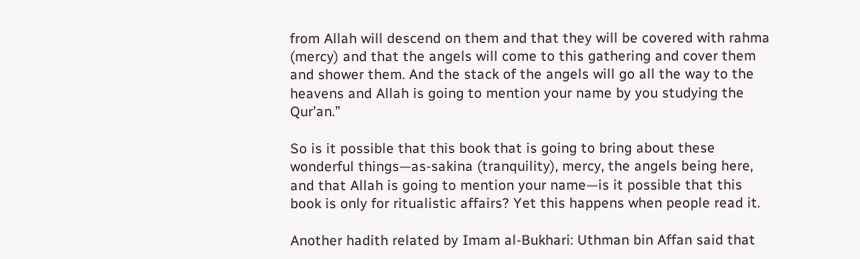from Allah will descend on them and that they will be covered with rahma (mercy) and that the angels will come to this gathering and cover them and shower them. And the stack of the angels will go all the way to the heavens and Allah is going to mention your name by you studying the Qur’an.”

So is it possible that this book that is going to bring about these wonderful things—as-sakina (tranquility), mercy, the angels being here, and that Allah is going to mention your name—is it possible that this book is only for ritualistic affairs? Yet this happens when people read it.

Another hadith related by Imam al-Bukhari: Uthman bin Affan said that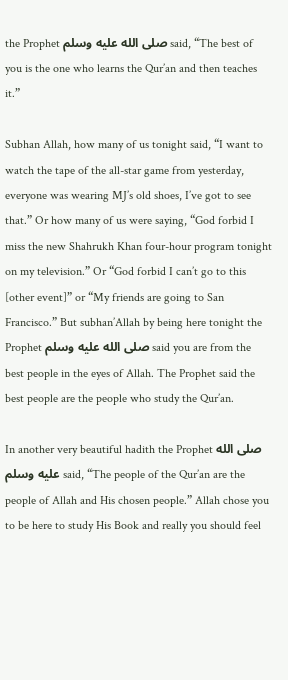the Prophet صلى الله عليه وسلم said, “The best of you is the one who learns the Qur’an and then teaches it.”

Subhan Allah, how many of us tonight said, “I want to watch the tape of the all-star game from yesterday, everyone was wearing MJ’s old shoes, I’ve got to see that.” Or how many of us were saying, “God forbid I miss the new Shahrukh Khan four-hour program tonight on my television.” Or “God forbid I can’t go to this [other event]” or “My friends are going to San Francisco.” But subhan’Allah by being here tonight the Prophet صلى الله عليه وسلم said you are from the best people in the eyes of Allah. The Prophet said the best people are the people who study the Qur’an.

In another very beautiful hadith the Prophet صلى الله عليه وسلم said, “The people of the Qur’an are the people of Allah and His chosen people.” Allah chose you to be here to study His Book and really you should feel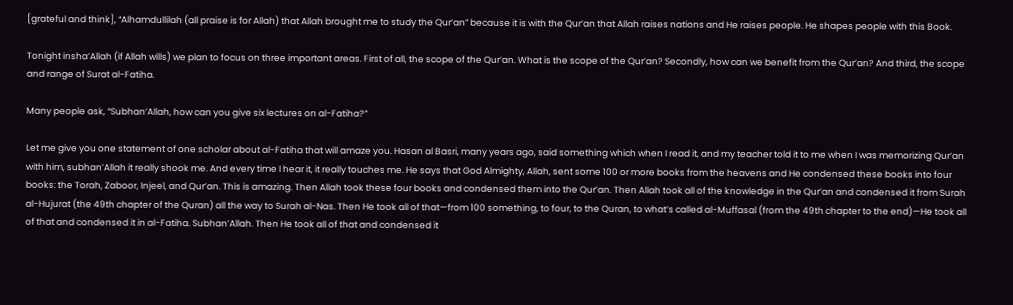[grateful and think], “Alhamdullilah (all praise is for Allah) that Allah brought me to study the Qur’an” because it is with the Qur’an that Allah raises nations and He raises people. He shapes people with this Book.

Tonight insha’Allah (if Allah wills) we plan to focus on three important areas. First of all, the scope of the Qur’an. What is the scope of the Qur’an? Secondly, how can we benefit from the Qur’an? And third, the scope and range of Surat al-Fatiha.

Many people ask, “Subhan’Allah, how can you give six lectures on al-Fatiha?”

Let me give you one statement of one scholar about al-Fatiha that will amaze you. Hasan al Basri, many years ago, said something which when I read it, and my teacher told it to me when I was memorizing Qur’an with him, subhan’Allah it really shook me. And every time I hear it, it really touches me. He says that God Almighty, Allah, sent some 100 or more books from the heavens and He condensed these books into four books: the Torah, Zaboor, Injeel, and Qur’an. This is amazing. Then Allah took these four books and condensed them into the Qur’an. Then Allah took all of the knowledge in the Qur’an and condensed it from Surah al-Hujurat (the 49th chapter of the Quran) all the way to Surah al-Nas. Then He took all of that—from 100 something, to four, to the Quran, to what’s called al-Muffasal (from the 49th chapter to the end)—He took all of that and condensed it in al-Fatiha. Subhan’Allah. Then He took all of that and condensed it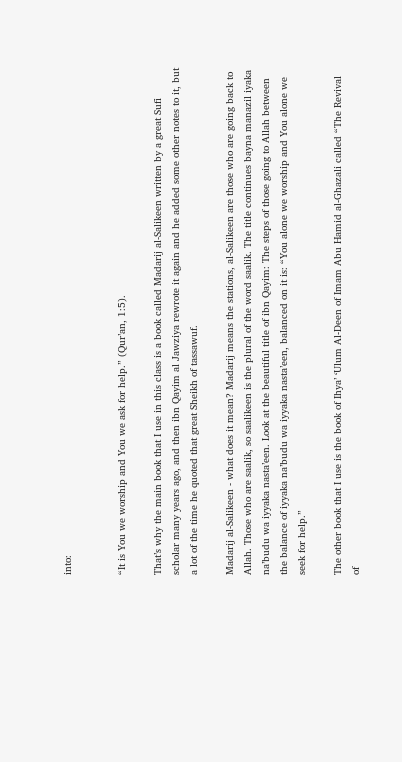into:


“It is You we worship and You we ask for help.” (Qur’an, 1:5).

That’s why the main book that I use in this class is a book called Madarij al-Salikeen written by a great Sufi scholar many years ago, and then ibn Qayim al Jawziya rewrote it again and he added some other notes to it, but a lot of the time he quoted that great Sheikh of tassawuf.

Madarij al-Salikeen - what does it mean? Madarij means the stations, al-Salikeen are those who are going back to Allah. Those who are saalik, so saalikeen is the plural of the word saalik. The title continues bayna manazil iyaka na’budu wa iyyaka nasta’een. Look at the beautiful title of ibn Qayim: The steps of those going to Allah between the balance of iyyaka na’budu wa iyyaka nasta’een, balanced on it is: “You alone we worship and You alone we seek for help.”

The other book that I use is the book of Ihya’ ‘Ulum Al-Deen of Imam Abu Hamid al-Ghazali called “The Revival of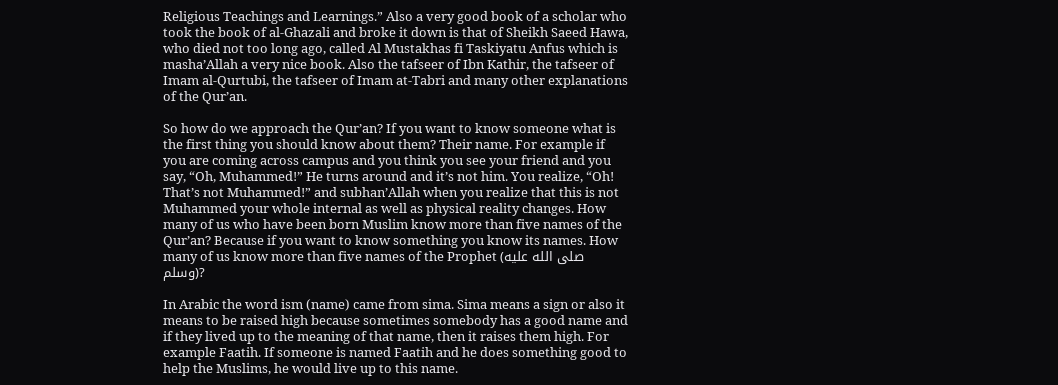Religious Teachings and Learnings.” Also a very good book of a scholar who took the book of al-Ghazali and broke it down is that of Sheikh Saeed Hawa, who died not too long ago, called Al Mustakhas fi Taskiyatu Anfus which is masha’Allah a very nice book. Also the tafseer of Ibn Kathir, the tafseer of Imam al-Qurtubi, the tafseer of Imam at-Tabri and many other explanations of the Qur’an.

So how do we approach the Qur’an? If you want to know someone what is the first thing you should know about them? Their name. For example if you are coming across campus and you think you see your friend and you say, “Oh, Muhammed!” He turns around and it’s not him. You realize, “Oh! That’s not Muhammed!” and subhan’Allah when you realize that this is not Muhammed your whole internal as well as physical reality changes. How many of us who have been born Muslim know more than five names of the Qur’an? Because if you want to know something you know its names. How many of us know more than five names of the Prophet (صلى الله عليه وسلم)?

In Arabic the word ism (name) came from sima. Sima means a sign or also it means to be raised high because sometimes somebody has a good name and if they lived up to the meaning of that name, then it raises them high. For example Faatih. If someone is named Faatih and he does something good to help the Muslims, he would live up to this name.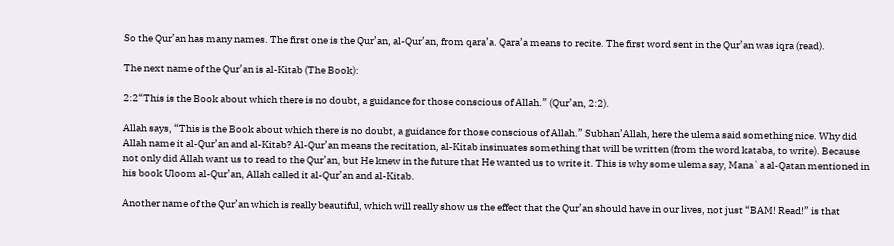So the Qur’an has many names. The first one is the Qur’an, al-Qur’an, from qara’a. Qara’a means to recite. The first word sent in the Qur’an was iqra (read).

The next name of the Qur’an is al-Kitab (The Book):

2:2“This is the Book about which there is no doubt, a guidance for those conscious of Allah.” (Qur’an, 2:2).

Allah says, “This is the Book about which there is no doubt, a guidance for those conscious of Allah.” Subhan’Allah, here the ulema said something nice. Why did Allah name it al-Qur’an and al-Kitab? Al-Qur’an means the recitation, al-Kitab insinuates something that will be written (from the word kataba, to write). Because not only did Allah want us to read to the Qur’an, but He knew in the future that He wanted us to write it. This is why some ulema say, Mana`a al-Qatan mentioned in his book Uloom al-Qur’an, Allah called it al-Qur’an and al-Kitab.

Another name of the Qur’an which is really beautiful, which will really show us the effect that the Qur’an should have in our lives, not just “BAM! Read!” is that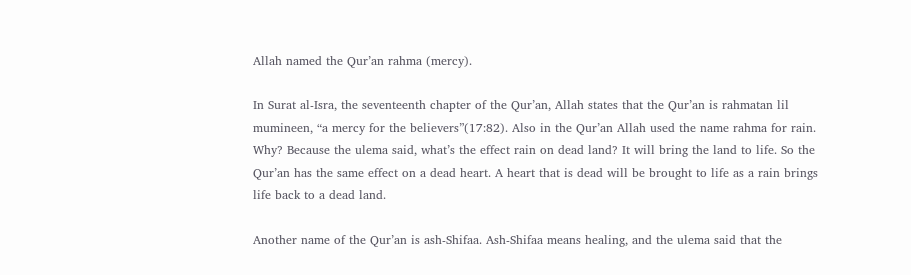Allah named the Qur’an rahma (mercy).

In Surat al-Isra, the seventeenth chapter of the Qur’an, Allah states that the Qur’an is rahmatan lil mumineen, “a mercy for the believers”(17:82). Also in the Qur’an Allah used the name rahma for rain. Why? Because the ulema said, what’s the effect rain on dead land? It will bring the land to life. So the Qur’an has the same effect on a dead heart. A heart that is dead will be brought to life as a rain brings life back to a dead land.

Another name of the Qur’an is ash-Shifaa. Ash-Shifaa means healing, and the ulema said that the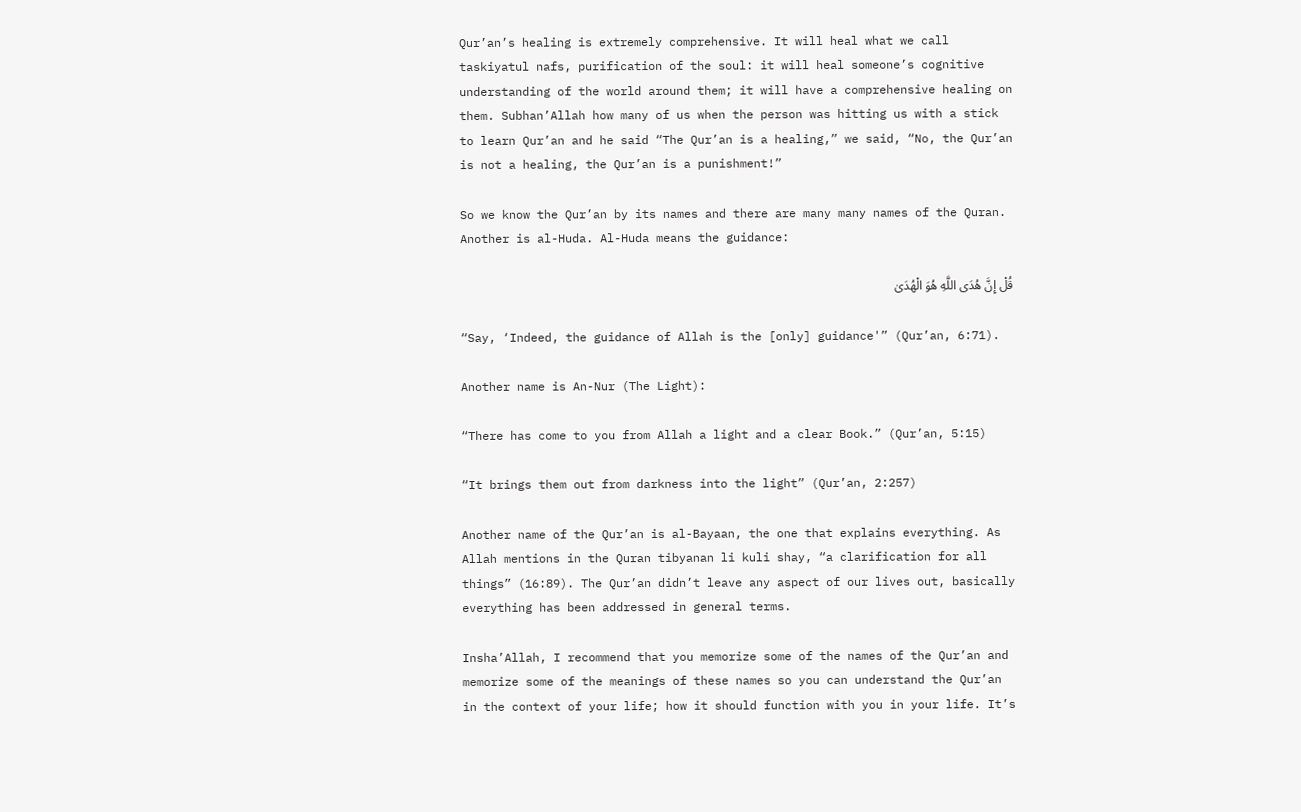Qur’an’s healing is extremely comprehensive. It will heal what we call taskiyatul nafs, purification of the soul: it will heal someone’s cognitive understanding of the world around them; it will have a comprehensive healing on them. Subhan’Allah how many of us when the person was hitting us with a stick to learn Qur’an and he said “The Qur’an is a healing,” we said, “No, the Qur’an is not a healing, the Qur’an is a punishment!”

So we know the Qur’an by its names and there are many many names of the Quran. Another is al-Huda. Al-Huda means the guidance:

قُلْ إِنَّ هُدَى اللَّهِ هُوَ الْهُدَىٰ

“Say, ‘Indeed, the guidance of Allah is the [only] guidance'” (Qur’an, 6:71).

Another name is An-Nur (The Light):

“There has come to you from Allah a light and a clear Book.” (Qur’an, 5:15)

“It brings them out from darkness into the light” (Qur’an, 2:257)

Another name of the Qur’an is al-Bayaan, the one that explains everything. As Allah mentions in the Quran tibyanan li kuli shay, “a clarification for all things” (16:89). The Qur’an didn’t leave any aspect of our lives out, basically everything has been addressed in general terms.

Insha’Allah, I recommend that you memorize some of the names of the Qur’an and memorize some of the meanings of these names so you can understand the Qur’an in the context of your life; how it should function with you in your life. It’s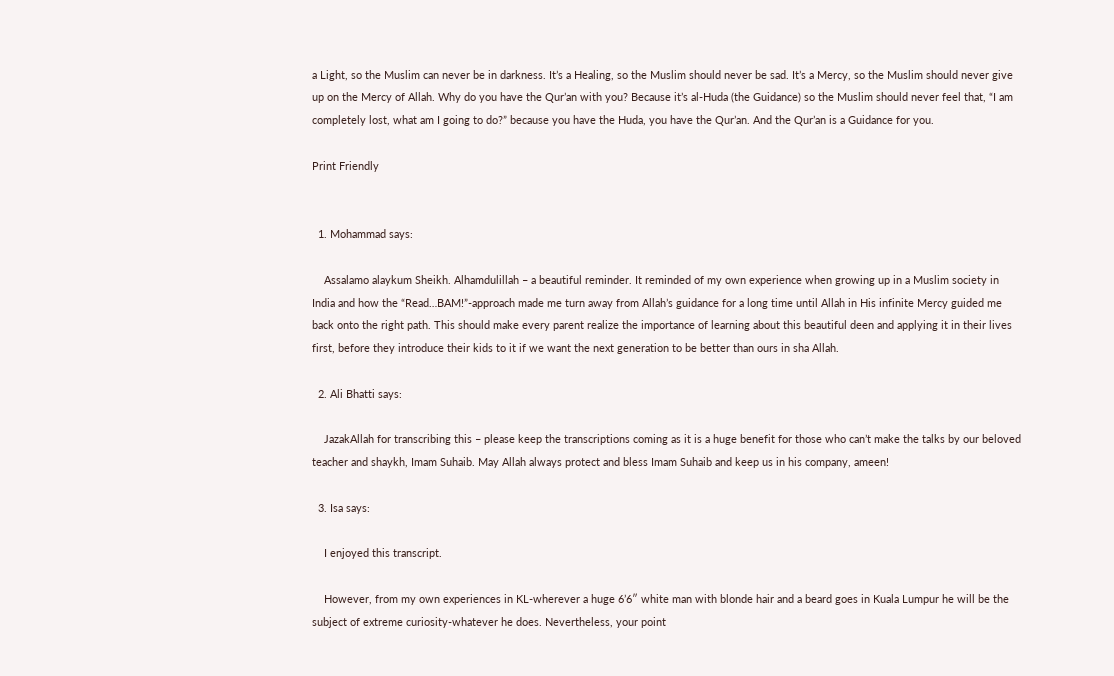a Light, so the Muslim can never be in darkness. It’s a Healing, so the Muslim should never be sad. It’s a Mercy, so the Muslim should never give up on the Mercy of Allah. Why do you have the Qur’an with you? Because it’s al-Huda (the Guidance) so the Muslim should never feel that, “I am completely lost, what am I going to do?” because you have the Huda, you have the Qur’an. And the Qur’an is a Guidance for you.

Print Friendly


  1. Mohammad says:

    Assalamo alaykum Sheikh. Alhamdulillah – a beautiful reminder. It reminded of my own experience when growing up in a Muslim society in India and how the “Read…BAM!”-approach made me turn away from Allah’s guidance for a long time until Allah in His infinite Mercy guided me back onto the right path. This should make every parent realize the importance of learning about this beautiful deen and applying it in their lives first, before they introduce their kids to it if we want the next generation to be better than ours in sha Allah.

  2. Ali Bhatti says:

    JazakAllah for transcribing this – please keep the transcriptions coming as it is a huge benefit for those who can’t make the talks by our beloved teacher and shaykh, Imam Suhaib. May Allah always protect and bless Imam Suhaib and keep us in his company, ameen!

  3. Isa says:

    I enjoyed this transcript.

    However, from my own experiences in KL-wherever a huge 6’6″ white man with blonde hair and a beard goes in Kuala Lumpur he will be the subject of extreme curiosity-whatever he does. Nevertheless, your point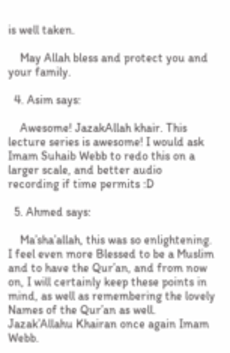is well taken.

    May Allah bless and protect you and your family.

  4. Asim says:

    Awesome! JazakAllah khair. This lecture series is awesome! I would ask Imam Suhaib Webb to redo this on a larger scale, and better audio recording if time permits :D

  5. Ahmed says:

    Ma’sha’allah, this was so enlightening. I feel even more Blessed to be a Muslim and to have the Qur’an, and from now on, I will certainly keep these points in mind, as well as remembering the lovely Names of the Qur’an as well. Jazak’Allahu Khairan once again Imam Webb.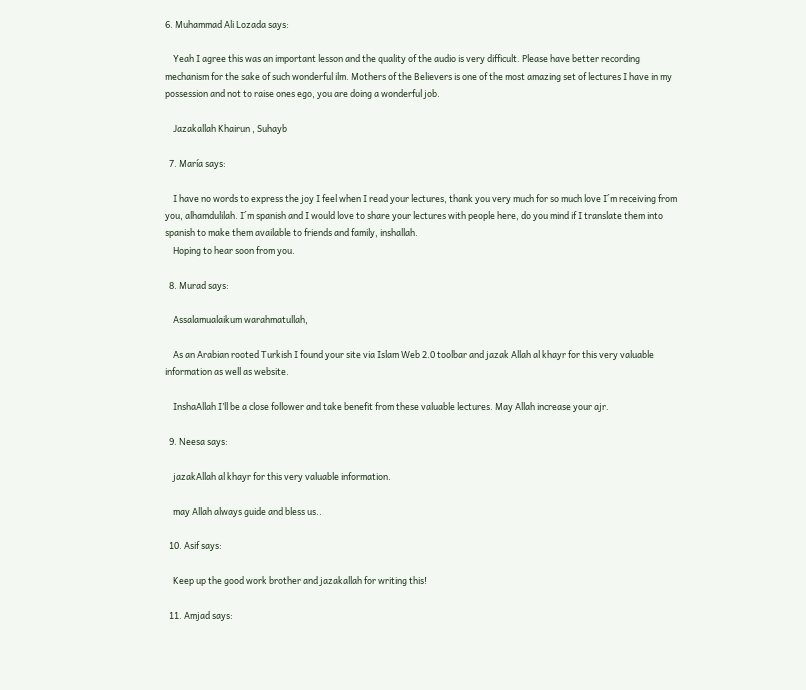6. Muhammad Ali Lozada says:

    Yeah I agree this was an important lesson and the quality of the audio is very difficult. Please have better recording mechanism for the sake of such wonderful ilm. Mothers of the Believers is one of the most amazing set of lectures I have in my possession and not to raise ones ego, you are doing a wonderful job.

    Jazakallah Khairun , Suhayb

  7. María says:

    I have no words to express the joy I feel when I read your lectures, thank you very much for so much love I´m receiving from you, alhamdulilah. I´m spanish and I would love to share your lectures with people here, do you mind if I translate them into spanish to make them available to friends and family, inshallah.
    Hoping to hear soon from you.

  8. Murad says:

    Assalamualaikum warahmatullah,

    As an Arabian rooted Turkish I found your site via Islam Web 2.0 toolbar and jazak Allah al khayr for this very valuable information as well as website.

    InshaAllah I’ll be a close follower and take benefit from these valuable lectures. May Allah increase your ajr.

  9. Neesa says:

    jazakAllah al khayr for this very valuable information.

    may Allah always guide and bless us..

  10. Asif says:

    Keep up the good work brother and jazakallah for writing this!

  11. Amjad says: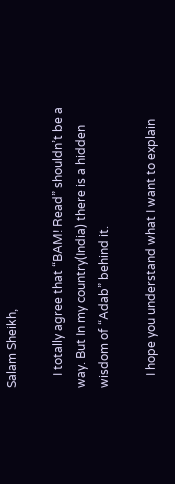Salam Sheikh,

    I totally agree that “BAM! Read” shouldn’t be a way. But In my country(India) there is a hidden wisdom of “Adab” behind it.

    I hope you understand what I want to explain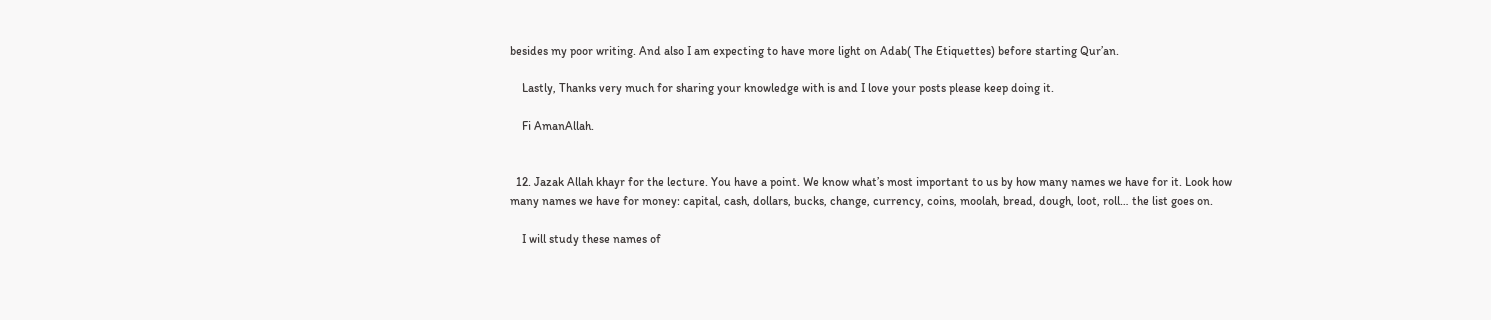besides my poor writing. And also I am expecting to have more light on Adab( The Etiquettes) before starting Qur’an.

    Lastly, Thanks very much for sharing your knowledge with is and I love your posts please keep doing it.

    Fi AmanAllah.


  12. Jazak Allah khayr for the lecture. You have a point. We know what’s most important to us by how many names we have for it. Look how many names we have for money: capital, cash, dollars, bucks, change, currency, coins, moolah, bread, dough, loot, roll… the list goes on.

    I will study these names of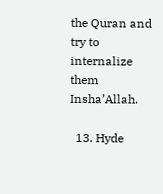the Quran and try to internalize them Insha’Allah.

  13. Hyde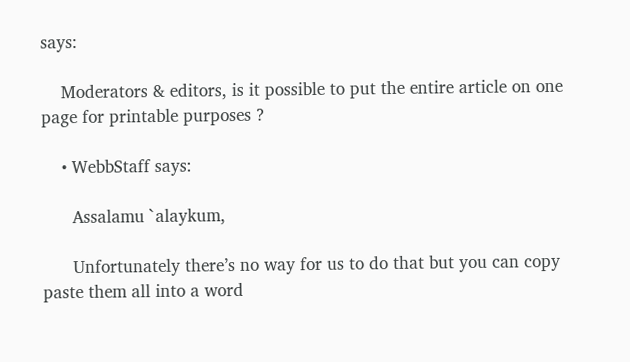says:

    Moderators & editors, is it possible to put the entire article on one page for printable purposes ?

    • WebbStaff says:

      Assalamu `alaykum,

      Unfortunately there’s no way for us to do that but you can copy paste them all into a word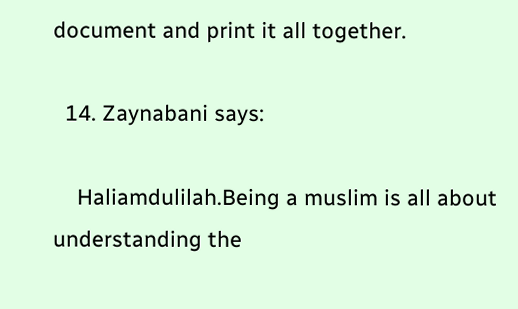document and print it all together.

  14. Zaynabani says:

    Haliamdulilah.Being a muslim is all about understanding the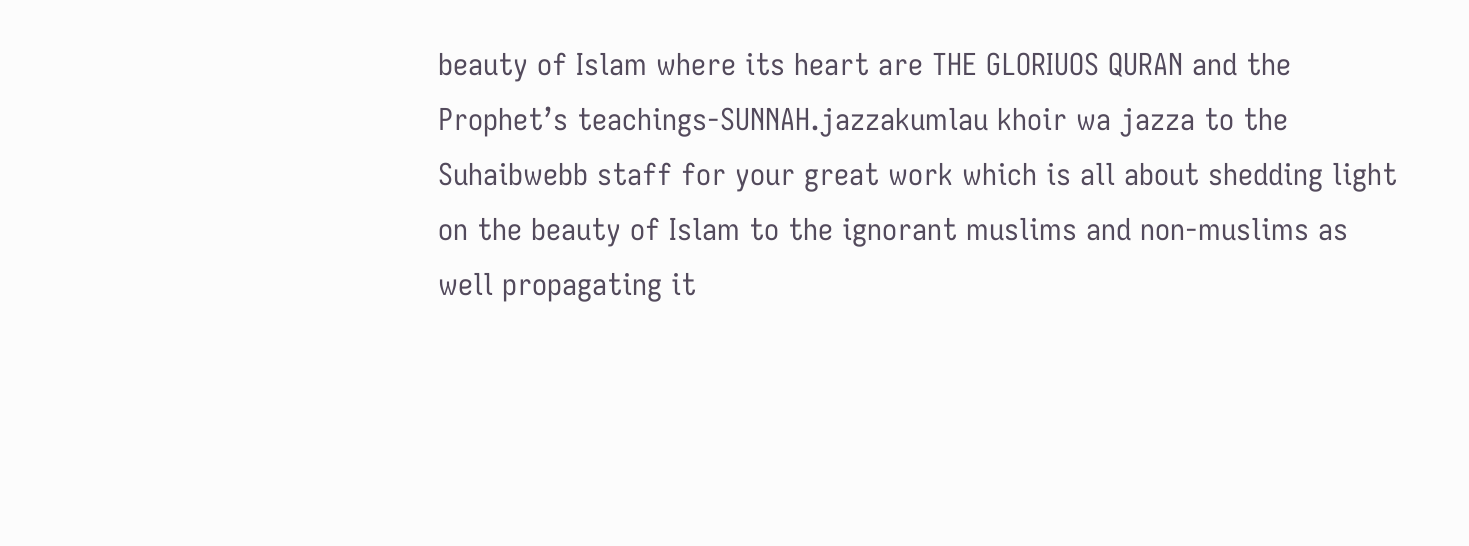beauty of Islam where its heart are THE GLORIUOS QURAN and the Prophet’s teachings-SUNNAH.jazzakumlau khoir wa jazza to the Suhaibwebb staff for your great work which is all about shedding light on the beauty of Islam to the ignorant muslims and non-muslims as well propagating it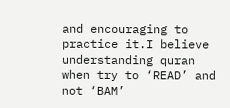and encouraging to practice it.I believe understanding quran when try to ‘READ’ and not ‘BAM’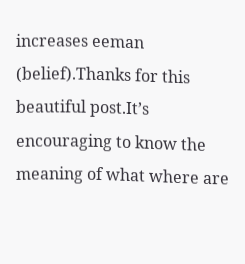increases eeman (belief).Thanks for this beautiful post.It’s encouraging to know the meaning of what where are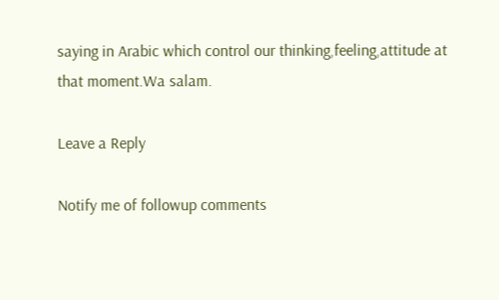saying in Arabic which control our thinking,feeling,attitude at that moment.Wa salam.

Leave a Reply

Notify me of followup comments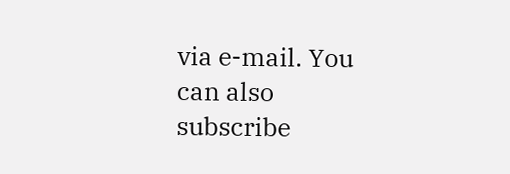via e-mail. You can also subscribe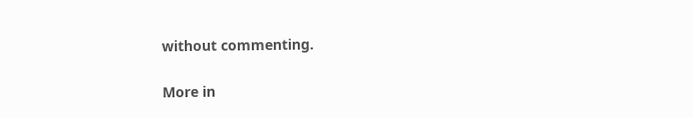without commenting.

More in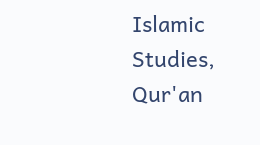Islamic Studies, Qur'an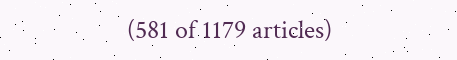(581 of 1179 articles)